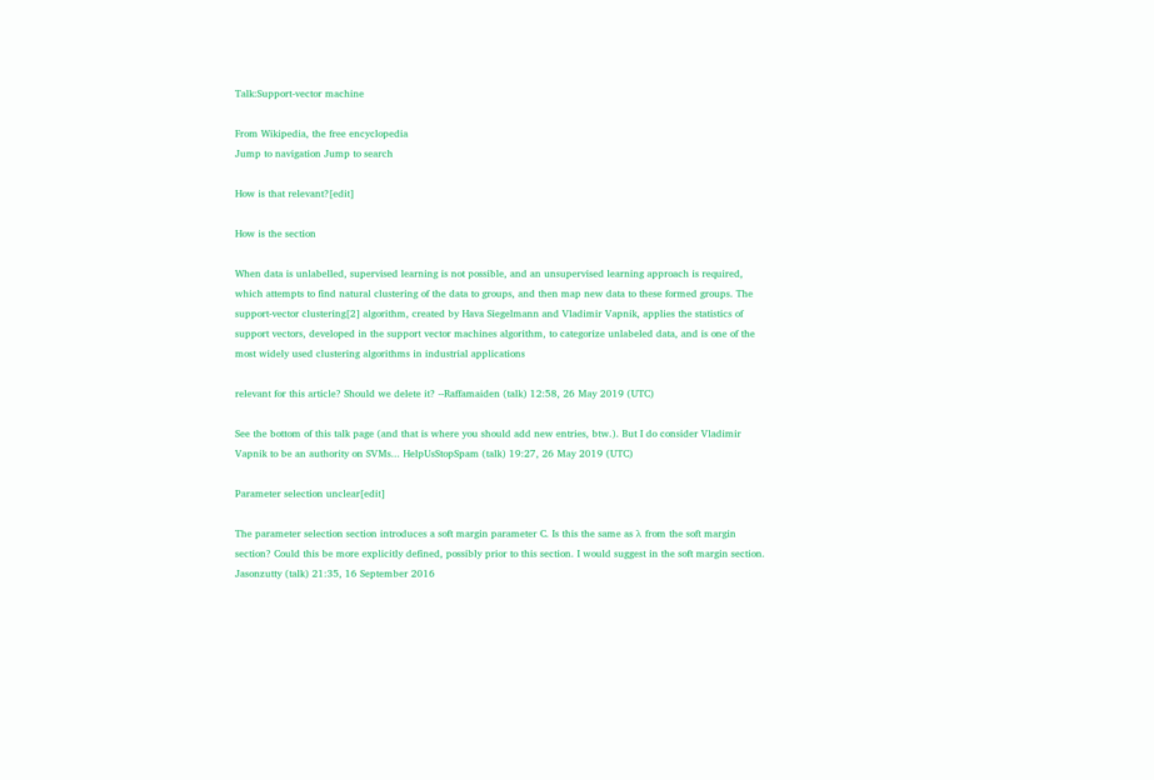Talk:Support-vector machine

From Wikipedia, the free encyclopedia
Jump to navigation Jump to search

How is that relevant?[edit]

How is the section

When data is unlabelled, supervised learning is not possible, and an unsupervised learning approach is required, which attempts to find natural clustering of the data to groups, and then map new data to these formed groups. The support-vector clustering[2] algorithm, created by Hava Siegelmann and Vladimir Vapnik, applies the statistics of support vectors, developed in the support vector machines algorithm, to categorize unlabeled data, and is one of the most widely used clustering algorithms in industrial applications

relevant for this article? Should we delete it? --Raffamaiden (talk) 12:58, 26 May 2019 (UTC)

See the bottom of this talk page (and that is where you should add new entries, btw.). But I do consider Vladimir Vapnik to be an authority on SVMs... HelpUsStopSpam (talk) 19:27, 26 May 2019 (UTC)

Parameter selection unclear[edit]

The parameter selection section introduces a soft margin parameter C. Is this the same as λ from the soft margin section? Could this be more explicitly defined, possibly prior to this section. I would suggest in the soft margin section. Jasonzutty (talk) 21:35, 16 September 2016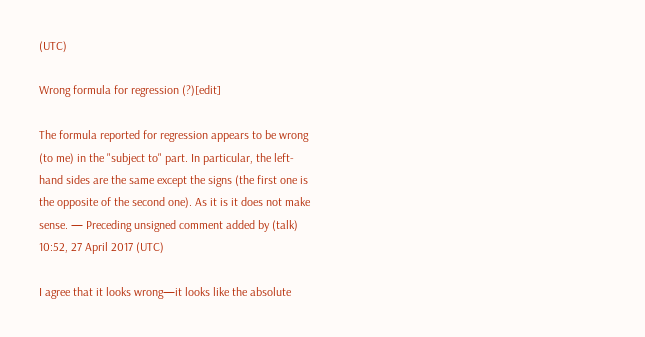(UTC)

Wrong formula for regression (?)[edit]

The formula reported for regression appears to be wrong (to me) in the "subject to" part. In particular, the left-hand sides are the same except the signs (the first one is the opposite of the second one). As it is it does not make sense. — Preceding unsigned comment added by (talk) 10:52, 27 April 2017 (UTC)

I agree that it looks wrong—it looks like the absolute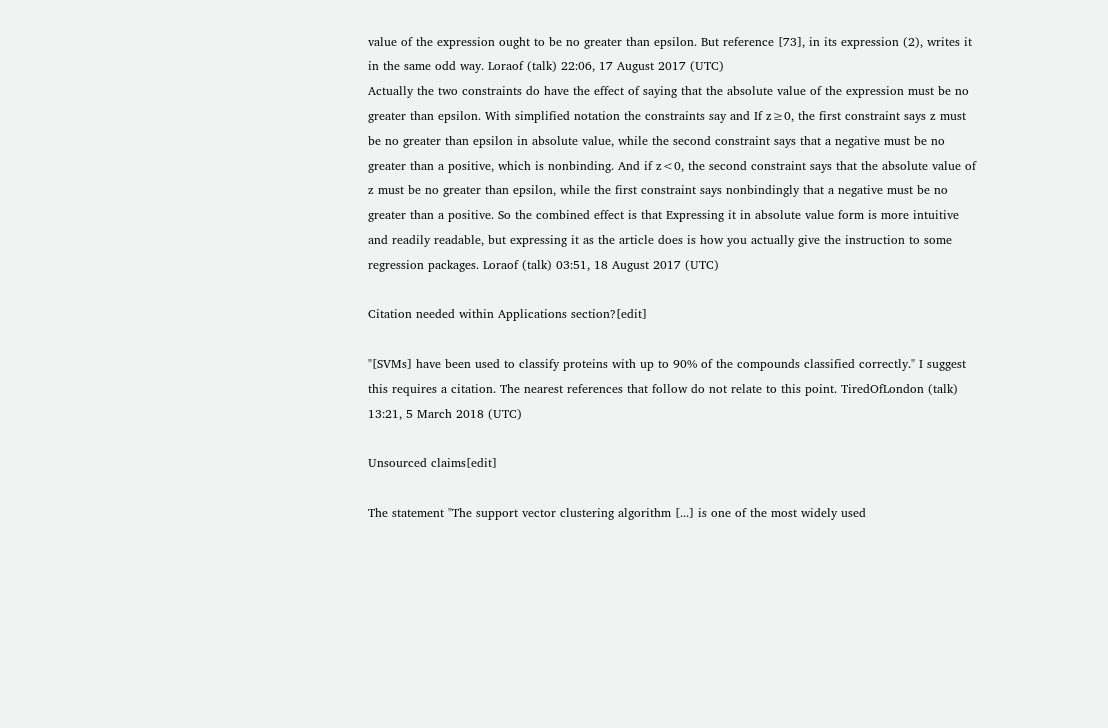value of the expression ought to be no greater than epsilon. But reference [73], in its expression (2), writes it in the same odd way. Loraof (talk) 22:06, 17 August 2017 (UTC)
Actually the two constraints do have the effect of saying that the absolute value of the expression must be no greater than epsilon. With simplified notation the constraints say and If z≥0, the first constraint says z must be no greater than epsilon in absolute value, while the second constraint says that a negative must be no greater than a positive, which is nonbinding. And if z<0, the second constraint says that the absolute value of z must be no greater than epsilon, while the first constraint says nonbindingly that a negative must be no greater than a positive. So the combined effect is that Expressing it in absolute value form is more intuitive and readily readable, but expressing it as the article does is how you actually give the instruction to some regression packages. Loraof (talk) 03:51, 18 August 2017 (UTC)

Citation needed within Applications section?[edit]

"[SVMs] have been used to classify proteins with up to 90% of the compounds classified correctly." I suggest this requires a citation. The nearest references that follow do not relate to this point. TiredOfLondon (talk) 13:21, 5 March 2018 (UTC)

Unsourced claims[edit]

The statement "The support vector clustering algorithm [...] is one of the most widely used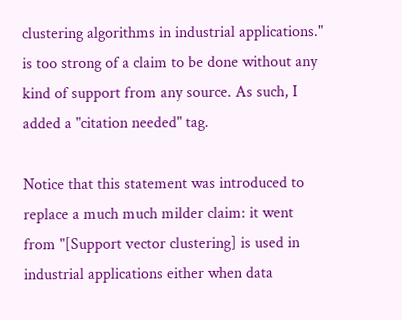clustering algorithms in industrial applications." is too strong of a claim to be done without any kind of support from any source. As such, I added a "citation needed" tag.

Notice that this statement was introduced to replace a much much milder claim: it went from "[Support vector clustering] is used in industrial applications either when data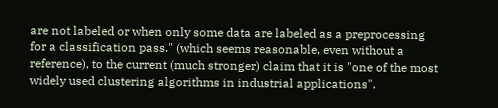are not labeled or when only some data are labeled as a preprocessing for a classification pass." (which seems reasonable, even without a reference), to the current (much stronger) claim that it is "one of the most widely used clustering algorithms in industrial applications".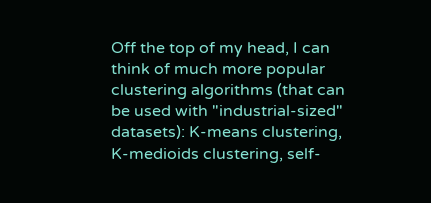Off the top of my head, I can think of much more popular clustering algorithms (that can be used with "industrial-sized" datasets): K-means clustering, K-medioids clustering, self-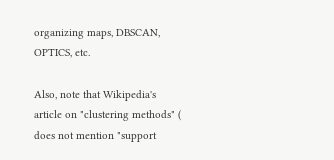organizing maps, DBSCAN, OPTICS, etc.

Also, note that Wikipedia's article on "clustering methods" ( does not mention "support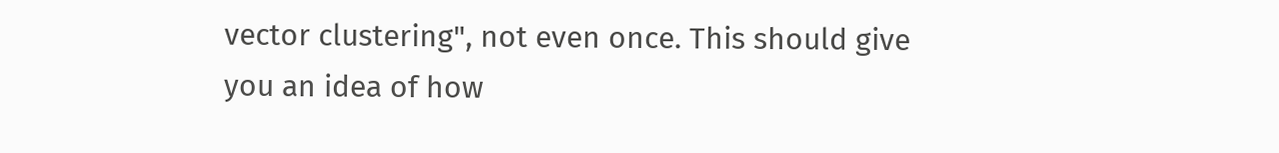vector clustering", not even once. This should give you an idea of how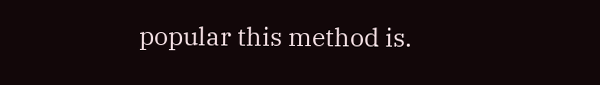popular this method is.